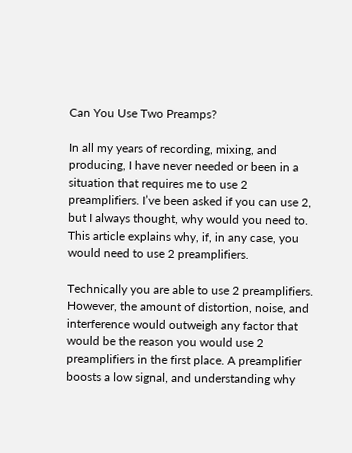Can You Use Two Preamps?

In all my years of recording, mixing, and producing, I have never needed or been in a situation that requires me to use 2 preamplifiers. I’ve been asked if you can use 2, but I always thought, why would you need to. This article explains why, if, in any case, you would need to use 2 preamplifiers.

Technically you are able to use 2 preamplifiers. However, the amount of distortion, noise, and interference would outweigh any factor that would be the reason you would use 2 preamplifiers in the first place. A preamplifier boosts a low signal, and understanding why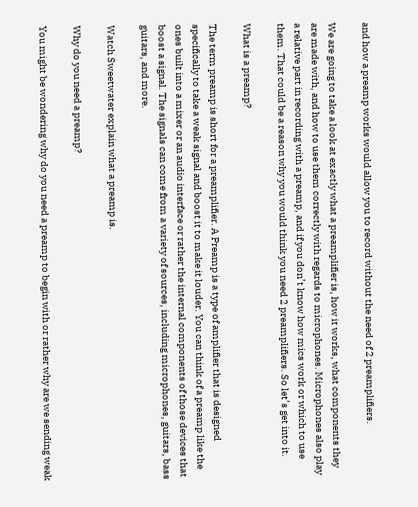and how a preamp works would allow you to record without the need of 2 preamplifiers.

We are going to take a look at exactly what a preamplifier is, how it works, what components they are made with, and how to use them correctly with regards to microphones. Microphones also play a relative part in recording with a preamp, and if you don’t know how mics work or which to use them. That could be a reason why you would think you need 2 preamplifiers. So let’s get into it.

What is a preamp?

The term preamp is short for a preamplifier. A Preamp is a type of amplifier that is designed specifically to take a weak signal and boost it to make it louder. You can think of a preamp like the ones built into a mixer or an audio interface or rather the internal components of those devices that boost a signal. The signals can come from a variety of sources, including microphones, guitars, bass guitars, and more.

Watch Sweetwater explain what a preamp is.

Why do you need a preamp?

You might be wondering why do you need a preamp to begin with or rather why are we sending weak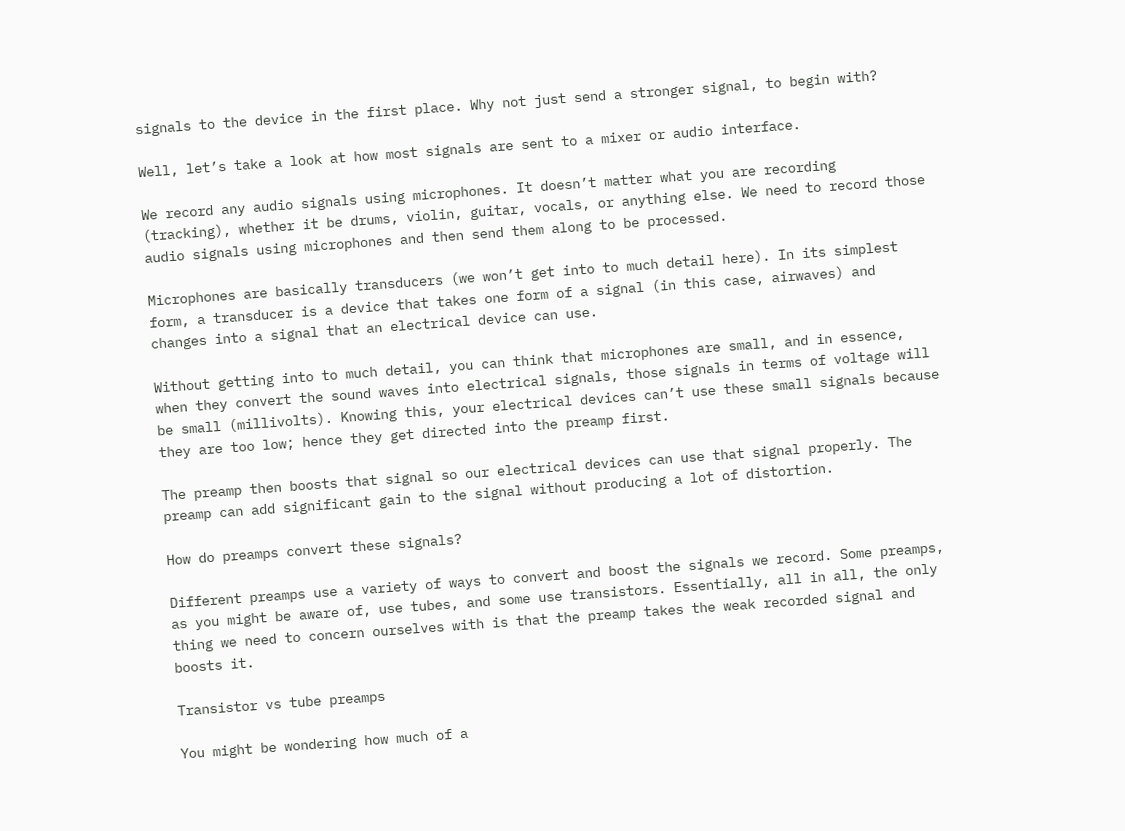signals to the device in the first place. Why not just send a stronger signal, to begin with?

Well, let’s take a look at how most signals are sent to a mixer or audio interface.

We record any audio signals using microphones. It doesn’t matter what you are recording (tracking), whether it be drums, violin, guitar, vocals, or anything else. We need to record those audio signals using microphones and then send them along to be processed.

Microphones are basically transducers (we won’t get into to much detail here). In its simplest form, a transducer is a device that takes one form of a signal (in this case, airwaves) and changes into a signal that an electrical device can use.

Without getting into to much detail, you can think that microphones are small, and in essence, when they convert the sound waves into electrical signals, those signals in terms of voltage will be small (millivolts). Knowing this, your electrical devices can’t use these small signals because they are too low; hence they get directed into the preamp first.

The preamp then boosts that signal so our electrical devices can use that signal properly. The preamp can add significant gain to the signal without producing a lot of distortion.

How do preamps convert these signals?

Different preamps use a variety of ways to convert and boost the signals we record. Some preamps, as you might be aware of, use tubes, and some use transistors. Essentially, all in all, the only thing we need to concern ourselves with is that the preamp takes the weak recorded signal and boosts it.

Transistor vs tube preamps

You might be wondering how much of a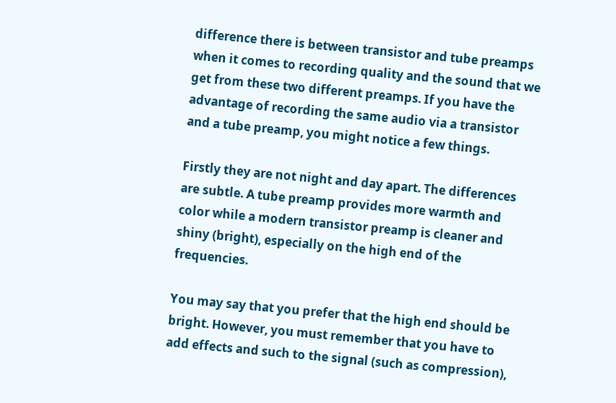difference there is between transistor and tube preamps when it comes to recording quality and the sound that we get from these two different preamps. If you have the advantage of recording the same audio via a transistor and a tube preamp, you might notice a few things.

Firstly they are not night and day apart. The differences are subtle. A tube preamp provides more warmth and color while a modern transistor preamp is cleaner and shiny (bright), especially on the high end of the frequencies.

You may say that you prefer that the high end should be bright. However, you must remember that you have to add effects and such to the signal (such as compression),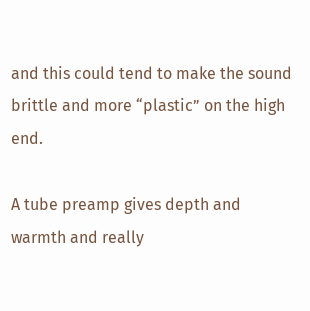and this could tend to make the sound brittle and more “plastic” on the high end.

A tube preamp gives depth and warmth and really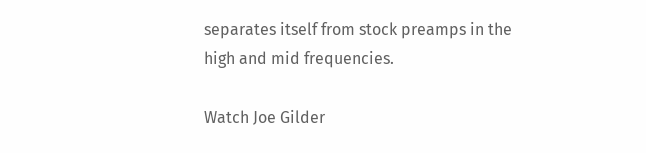separates itself from stock preamps in the high and mid frequencies.

Watch Joe Gilder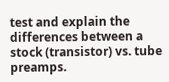test and explain the differences between a stock (transistor) vs. tube preamps.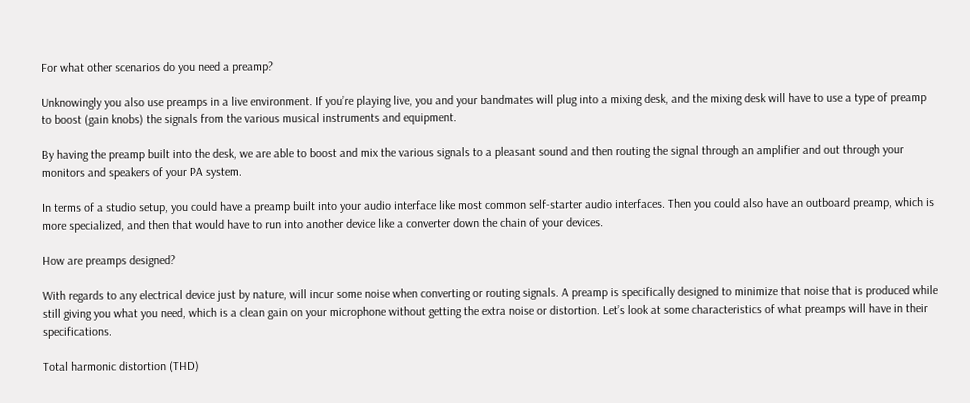For what other scenarios do you need a preamp?

Unknowingly you also use preamps in a live environment. If you’re playing live, you and your bandmates will plug into a mixing desk, and the mixing desk will have to use a type of preamp to boost (gain knobs) the signals from the various musical instruments and equipment.

By having the preamp built into the desk, we are able to boost and mix the various signals to a pleasant sound and then routing the signal through an amplifier and out through your monitors and speakers of your PA system.

In terms of a studio setup, you could have a preamp built into your audio interface like most common self-starter audio interfaces. Then you could also have an outboard preamp, which is more specialized, and then that would have to run into another device like a converter down the chain of your devices.

How are preamps designed?

With regards to any electrical device just by nature, will incur some noise when converting or routing signals. A preamp is specifically designed to minimize that noise that is produced while still giving you what you need, which is a clean gain on your microphone without getting the extra noise or distortion. Let’s look at some characteristics of what preamps will have in their specifications.

Total harmonic distortion (THD)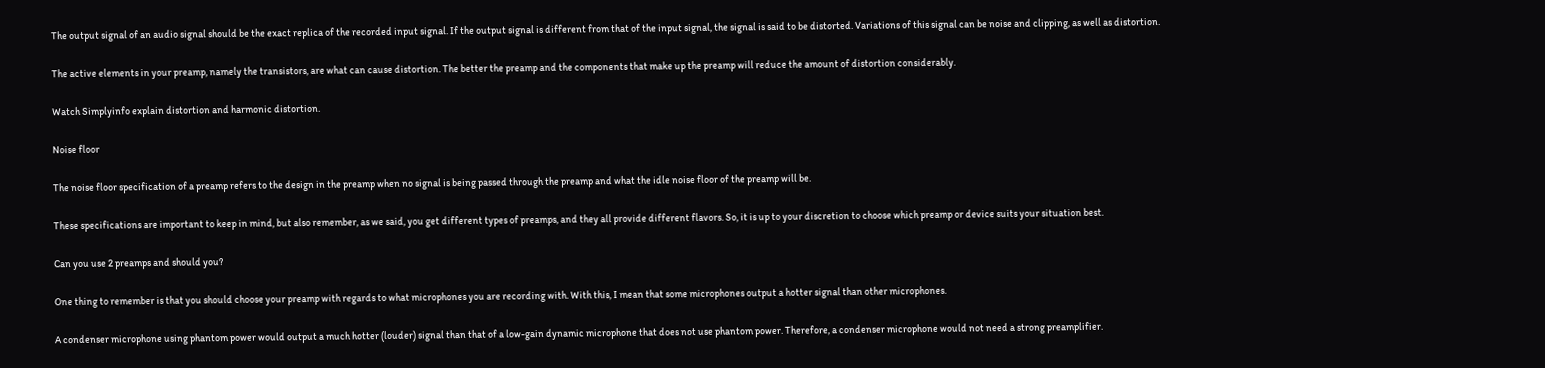The output signal of an audio signal should be the exact replica of the recorded input signal. If the output signal is different from that of the input signal, the signal is said to be distorted. Variations of this signal can be noise and clipping, as well as distortion.

The active elements in your preamp, namely the transistors, are what can cause distortion. The better the preamp and the components that make up the preamp will reduce the amount of distortion considerably.

Watch Simplyinfo explain distortion and harmonic distortion.

Noise floor

The noise floor specification of a preamp refers to the design in the preamp when no signal is being passed through the preamp and what the idle noise floor of the preamp will be.

These specifications are important to keep in mind, but also remember, as we said, you get different types of preamps, and they all provide different flavors. So, it is up to your discretion to choose which preamp or device suits your situation best.

Can you use 2 preamps and should you?

One thing to remember is that you should choose your preamp with regards to what microphones you are recording with. With this, I mean that some microphones output a hotter signal than other microphones.

A condenser microphone using phantom power would output a much hotter (louder) signal than that of a low-gain dynamic microphone that does not use phantom power. Therefore, a condenser microphone would not need a strong preamplifier.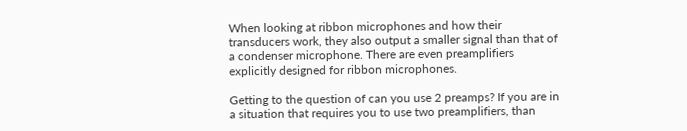When looking at ribbon microphones and how their transducers work, they also output a smaller signal than that of a condenser microphone. There are even preamplifiers explicitly designed for ribbon microphones.

Getting to the question of can you use 2 preamps? If you are in a situation that requires you to use two preamplifiers, than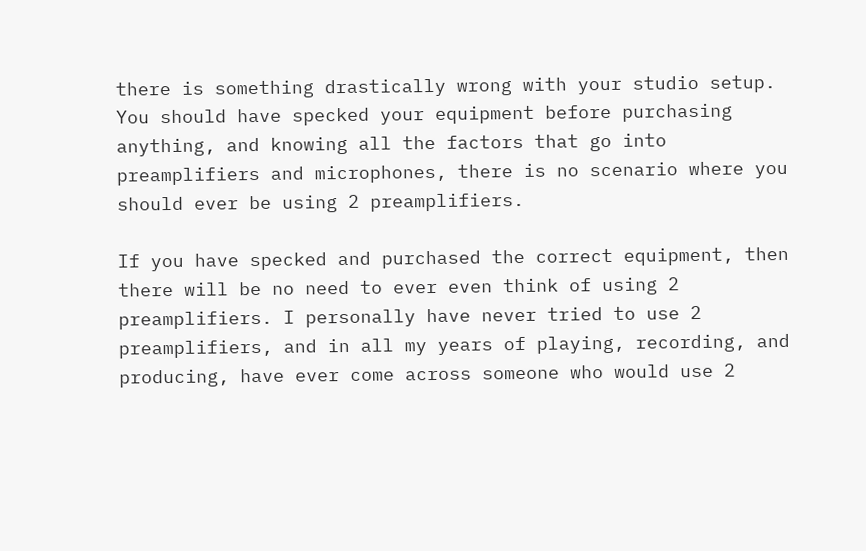there is something drastically wrong with your studio setup. You should have specked your equipment before purchasing anything, and knowing all the factors that go into preamplifiers and microphones, there is no scenario where you should ever be using 2 preamplifiers.

If you have specked and purchased the correct equipment, then there will be no need to ever even think of using 2 preamplifiers. I personally have never tried to use 2 preamplifiers, and in all my years of playing, recording, and producing, have ever come across someone who would use 2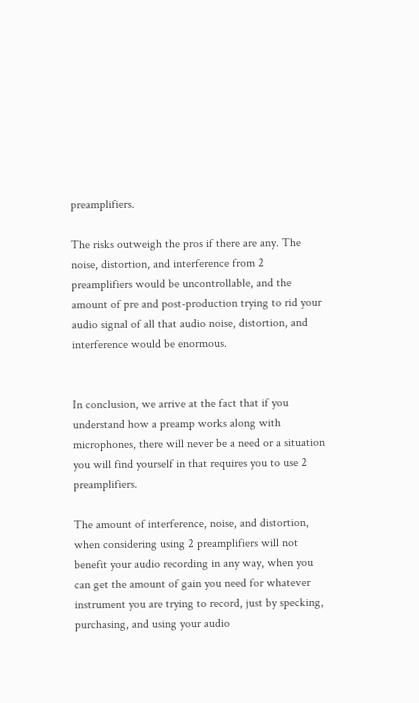preamplifiers.

The risks outweigh the pros if there are any. The noise, distortion, and interference from 2 preamplifiers would be uncontrollable, and the amount of pre and post-production trying to rid your audio signal of all that audio noise, distortion, and interference would be enormous.


In conclusion, we arrive at the fact that if you understand how a preamp works along with microphones, there will never be a need or a situation you will find yourself in that requires you to use 2 preamplifiers.

The amount of interference, noise, and distortion, when considering using 2 preamplifiers will not benefit your audio recording in any way, when you can get the amount of gain you need for whatever instrument you are trying to record, just by specking, purchasing, and using your audio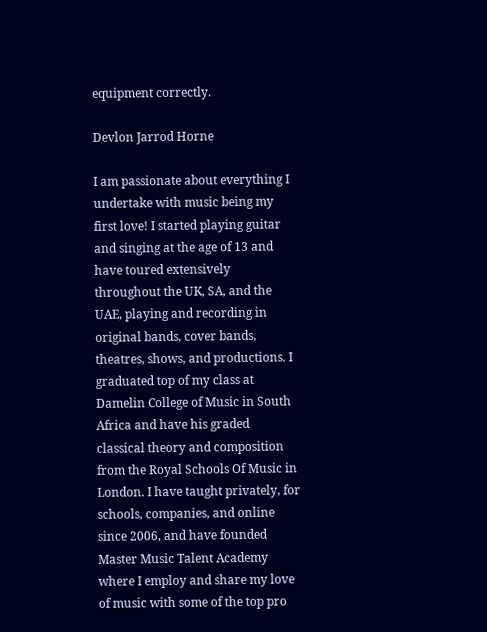equipment correctly.

Devlon Jarrod Horne

I am passionate about everything I undertake with music being my first love! I started playing guitar and singing at the age of 13 and have toured extensively throughout the UK, SA, and the UAE, playing and recording in original bands, cover bands, theatres, shows, and productions. I graduated top of my class at Damelin College of Music in South Africa and have his graded classical theory and composition from the Royal Schools Of Music in London. I have taught privately, for schools, companies, and online since 2006, and have founded Master Music Talent Academy where I employ and share my love of music with some of the top pro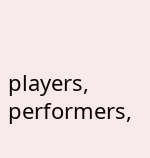players, performers,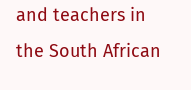and teachers in the South African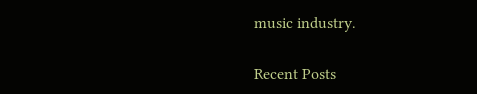music industry.

Recent Posts